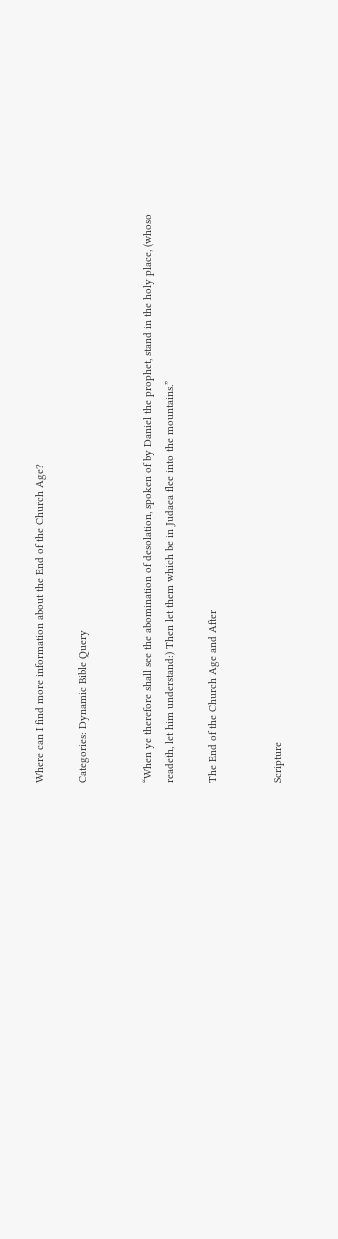Where can I find more information about the End of the Church Age?

Categories: Dynamic Bible Query


“When ye therefore shall see the abomination of desolation, spoken of by Daniel the prophet, stand in the holy place, (whoso readeth, let him understand:) Then let them which be in Judaea flee into the mountains.”

The End of the Church Age and After


Scripture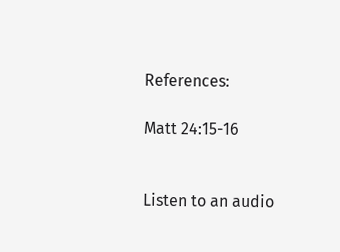References:

Matt 24:15-16


Listen to an audio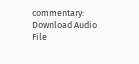commentary: Download Audio File